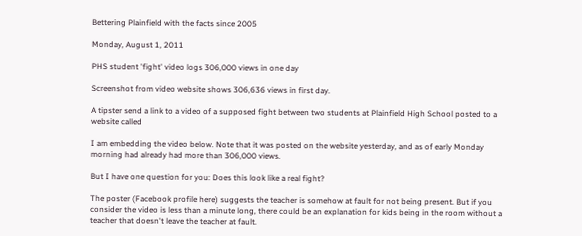Bettering Plainfield with the facts since 2005

Monday, August 1, 2011

PHS student 'fight' video logs 306,000 views in one day

Screenshot from video website shows 306,636 views in first day.

A tipster send a link to a video of a supposed fight between two students at Plainfield High School posted to a website called

I am embedding the video below. Note that it was posted on the website yesterday, and as of early Monday morning had already had more than 306,000 views.

But I have one question for you: Does this look like a real fight?

The poster (Facebook profile here) suggests the teacher is somehow at fault for not being present. But if you consider the video is less than a minute long, there could be an explanation for kids being in the room without a teacher that doesn't leave the teacher at fault.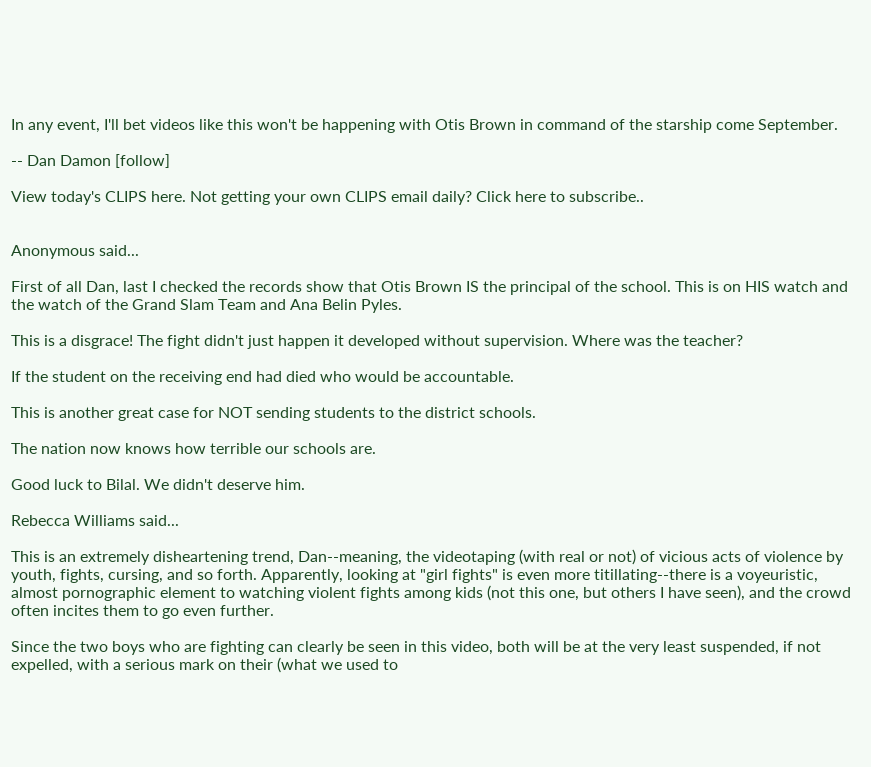In any event, I'll bet videos like this won't be happening with Otis Brown in command of the starship come September.

-- Dan Damon [follow]

View today's CLIPS here. Not getting your own CLIPS email daily? Click here to subscribe..


Anonymous said...

First of all Dan, last I checked the records show that Otis Brown IS the principal of the school. This is on HIS watch and the watch of the Grand Slam Team and Ana Belin Pyles.

This is a disgrace! The fight didn't just happen it developed without supervision. Where was the teacher?

If the student on the receiving end had died who would be accountable.

This is another great case for NOT sending students to the district schools.

The nation now knows how terrible our schools are.

Good luck to Bilal. We didn't deserve him.

Rebecca Williams said...

This is an extremely disheartening trend, Dan--meaning, the videotaping (with real or not) of vicious acts of violence by youth, fights, cursing, and so forth. Apparently, looking at "girl fights" is even more titillating--there is a voyeuristic, almost pornographic element to watching violent fights among kids (not this one, but others I have seen), and the crowd often incites them to go even further.

Since the two boys who are fighting can clearly be seen in this video, both will be at the very least suspended, if not expelled, with a serious mark on their (what we used to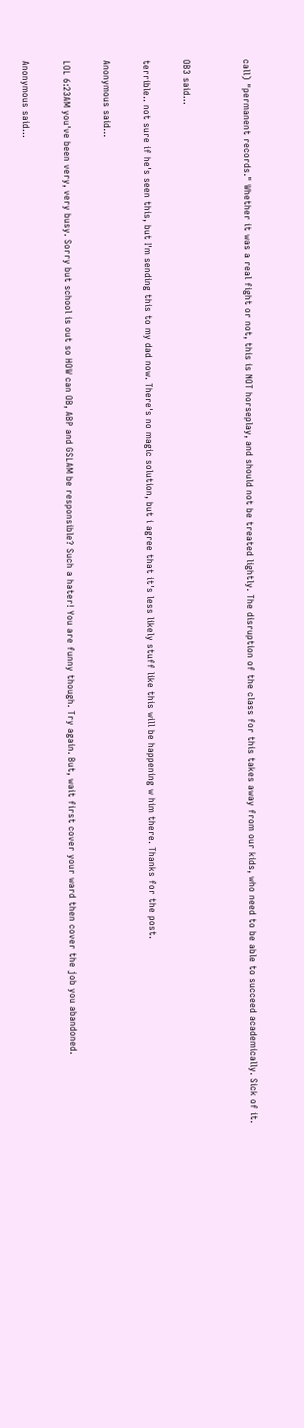call) "permanent records." Whether it was a real fight or not, this is NOT horseplay, and should not be treated lightly. The disruption of the class for this takes away from our kids, who need to be able to succeed academically. Sick of it.


OB3 said...

terrible.. not sure if he's seen this, but I'm sending this to my dad now. There's no magic solution, but i agree that it's less likely stuff like this will be happening w him there. Thanks for the post.

Anonymous said...

LOL 6:23AM you've been very, very busy. Sorry but school is out so HOW can OB, ABP and GSLAM be responsible? Such a hater! You are funny though. Try again. But, wait first cover your ward then cover the job you abandoned.

Anonymous said...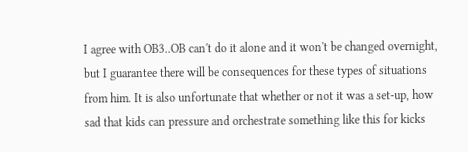I agree with OB3..OB can't do it alone and it won't be changed overnight, but I guarantee there will be consequences for these types of situations from him. It is also unfortunate that whether or not it was a set-up, how sad that kids can pressure and orchestrate something like this for kicks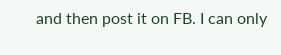and then post it on FB. I can only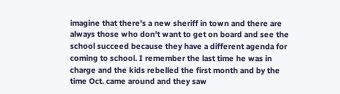imagine that there's a new sheriff in town and there are always those who don't want to get on board and see the school succeed because they have a different agenda for coming to school. I remember the last time he was in charge and the kids rebelled the first month and by the time Oct. came around and they saw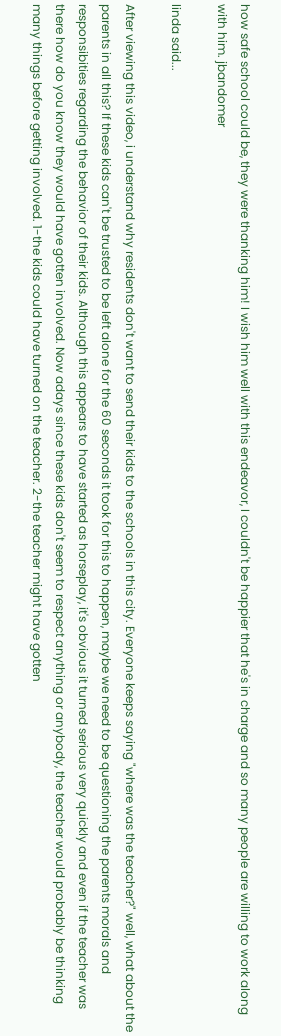how safe school could be, they were thanking him! I wish him well with this endeavor, I couldn't be happier that he's in charge and so many people are willing to work along with him. jbandomer

linda said...

After viewing this video, i understand why residents don't want to send their kids to the schools in this city. Everyone keeps saying "where was the teacher?" well, what about the parents in all this? If these kids can't be trusted to be left alone for the 60 seconds it took for this to happen, maybe we need to be questioning the parents morals and responsibities regarding the behavior of their kids. Although this appears to have started as horseplay, it's obvious it turned serious very quickly and even if the teacher was there how do you know they would have gotten involved. Now adays since these kids don't seem to respect anything or anybody, the teacher would probably be thinking many things before getting involved. 1-the kids could have turned on the teacher. 2-the teacher might have gotten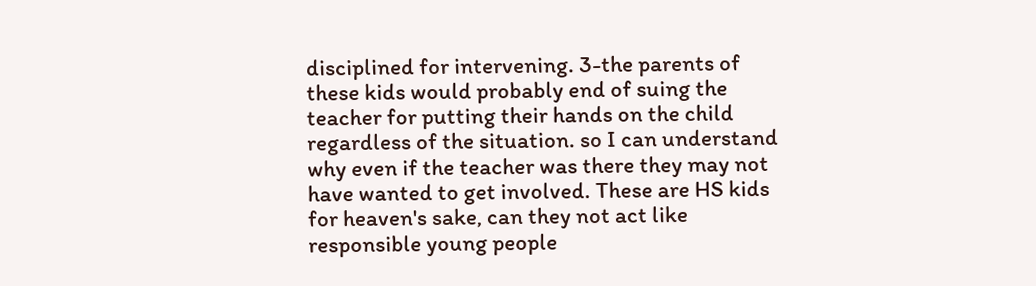disciplined for intervening. 3-the parents of these kids would probably end of suing the teacher for putting their hands on the child regardless of the situation. so I can understand why even if the teacher was there they may not have wanted to get involved. These are HS kids for heaven's sake, can they not act like responsible young people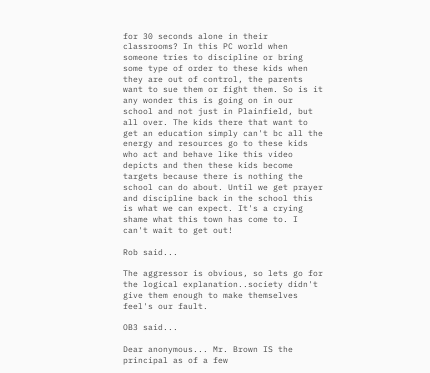for 30 seconds alone in their classrooms? In this PC world when someone tries to discipline or bring some type of order to these kids when they are out of control, the parents want to sue them or fight them. So is it any wonder this is going on in our school and not just in Plainfield, but all over. The kids there that want to get an education simply can't bc all the energy and resources go to these kids who act and behave like this video depicts and then these kids become targets because there is nothing the school can do about. Until we get prayer and discipline back in the school this is what we can expect. It's a crying shame what this town has come to. I can't wait to get out!

Rob said...

The aggressor is obvious, so lets go for the logical explanation..society didn't give them enough to make themselves feel's our fault.

OB3 said...

Dear anonymous... Mr. Brown IS the principal as of a few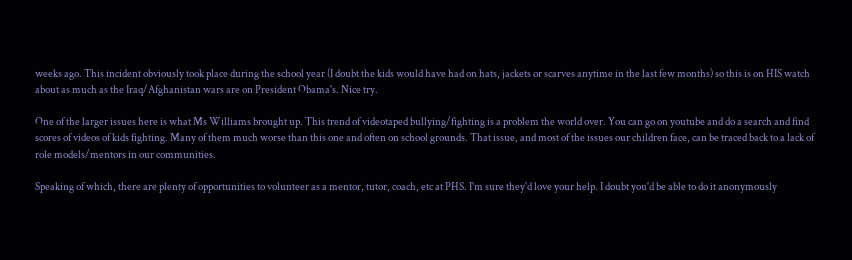weeks ago. This incident obviously took place during the school year (I doubt the kids would have had on hats, jackets or scarves anytime in the last few months) so this is on HIS watch about as much as the Iraq/Afghanistan wars are on President Obama's. Nice try.

One of the larger issues here is what Ms Williams brought up. This trend of videotaped bullying/fighting is a problem the world over. You can go on youtube and do a search and find scores of videos of kids fighting. Many of them much worse than this one and often on school grounds. That issue, and most of the issues our children face, can be traced back to a lack of role models/mentors in our communities.

Speaking of which, there are plenty of opportunities to volunteer as a mentor, tutor, coach, etc at PHS. I'm sure they'd love your help. I doubt you'd be able to do it anonymously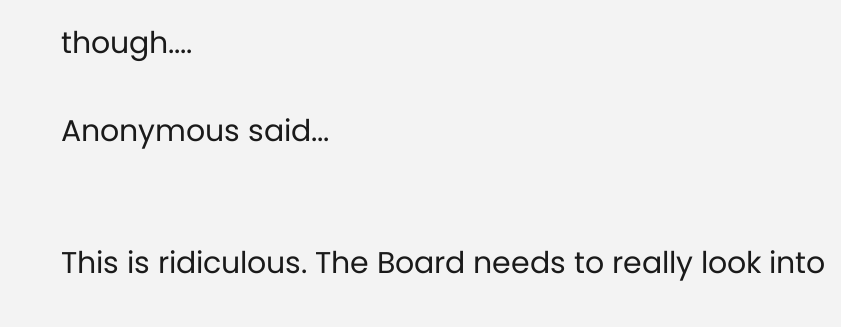though....

Anonymous said...


This is ridiculous. The Board needs to really look into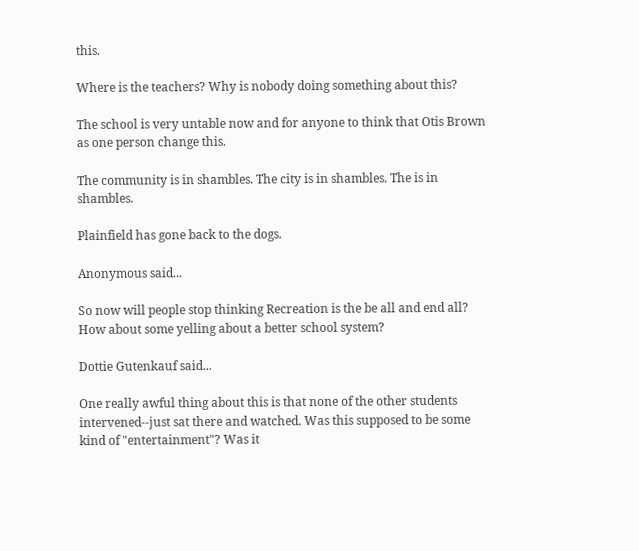this.

Where is the teachers? Why is nobody doing something about this?

The school is very untable now and for anyone to think that Otis Brown as one person change this.

The community is in shambles. The city is in shambles. The is in shambles.

Plainfield has gone back to the dogs.

Anonymous said...

So now will people stop thinking Recreation is the be all and end all? How about some yelling about a better school system?

Dottie Gutenkauf said...

One really awful thing about this is that none of the other students intervened--just sat there and watched. Was this supposed to be some kind of "entertainment"? Was it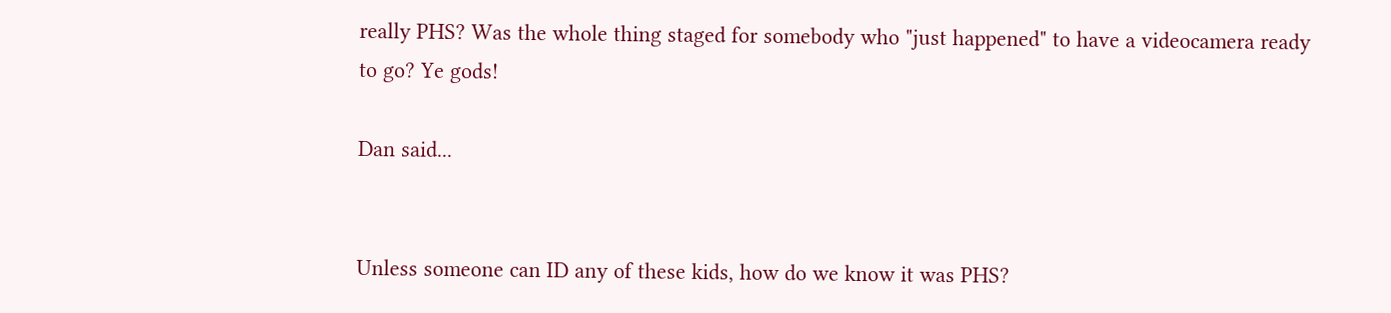really PHS? Was the whole thing staged for somebody who "just happened" to have a videocamera ready to go? Ye gods!

Dan said...


Unless someone can ID any of these kids, how do we know it was PHS?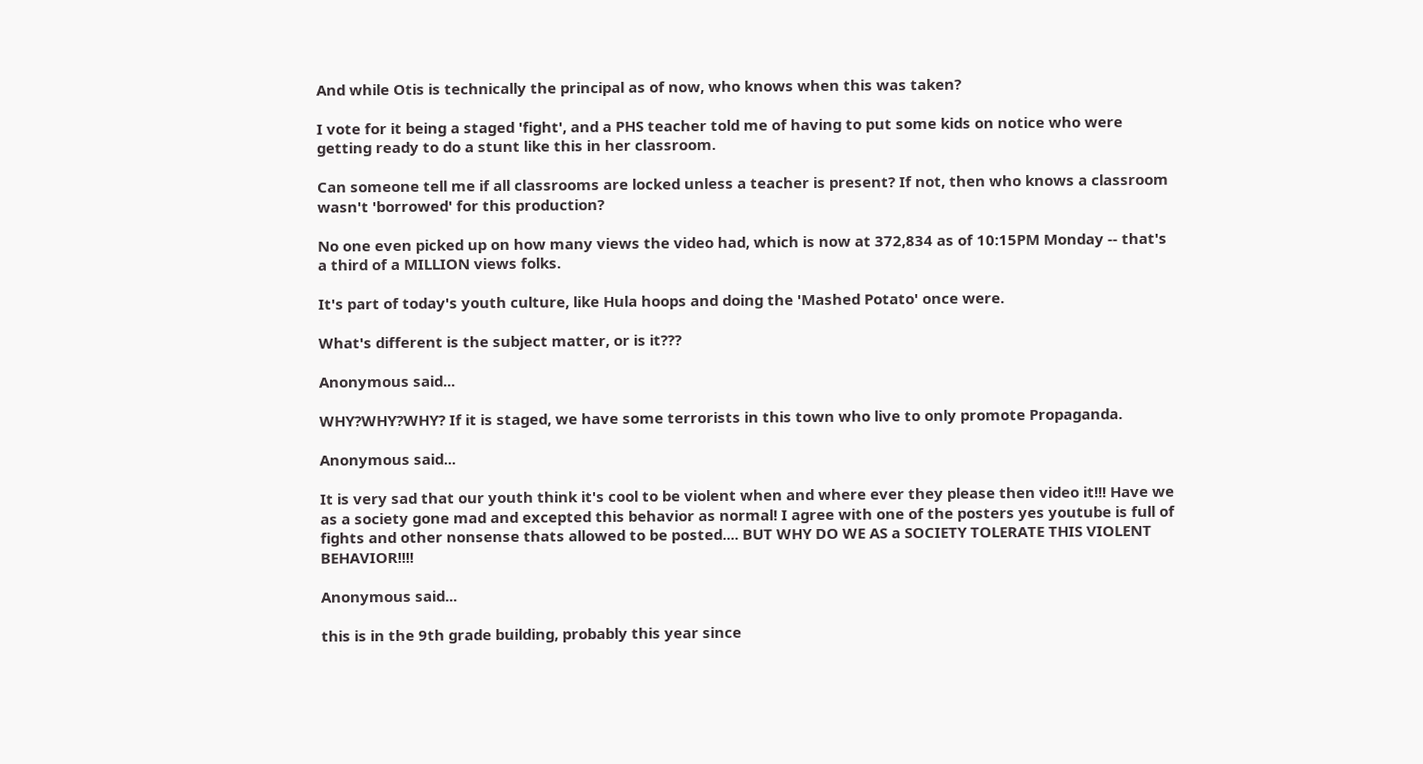And while Otis is technically the principal as of now, who knows when this was taken?

I vote for it being a staged 'fight', and a PHS teacher told me of having to put some kids on notice who were getting ready to do a stunt like this in her classroom.

Can someone tell me if all classrooms are locked unless a teacher is present? If not, then who knows a classroom wasn't 'borrowed' for this production?

No one even picked up on how many views the video had, which is now at 372,834 as of 10:15PM Monday -- that's a third of a MILLION views folks.

It's part of today's youth culture, like Hula hoops and doing the 'Mashed Potato' once were.

What's different is the subject matter, or is it???

Anonymous said...

WHY?WHY?WHY? If it is staged, we have some terrorists in this town who live to only promote Propaganda.

Anonymous said...

It is very sad that our youth think it's cool to be violent when and where ever they please then video it!!! Have we as a society gone mad and excepted this behavior as normal! I agree with one of the posters yes youtube is full of fights and other nonsense thats allowed to be posted.... BUT WHY DO WE AS a SOCIETY TOLERATE THIS VIOLENT BEHAVIOR!!!!

Anonymous said...

this is in the 9th grade building, probably this year since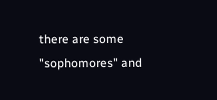there are some "sophomores" and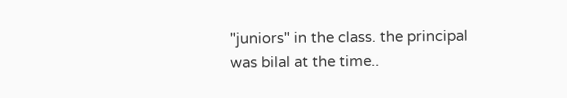"juniors" in the class. the principal was bilal at the time..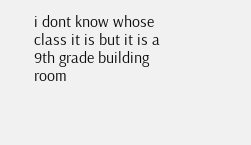i dont know whose class it is but it is a 9th grade building room